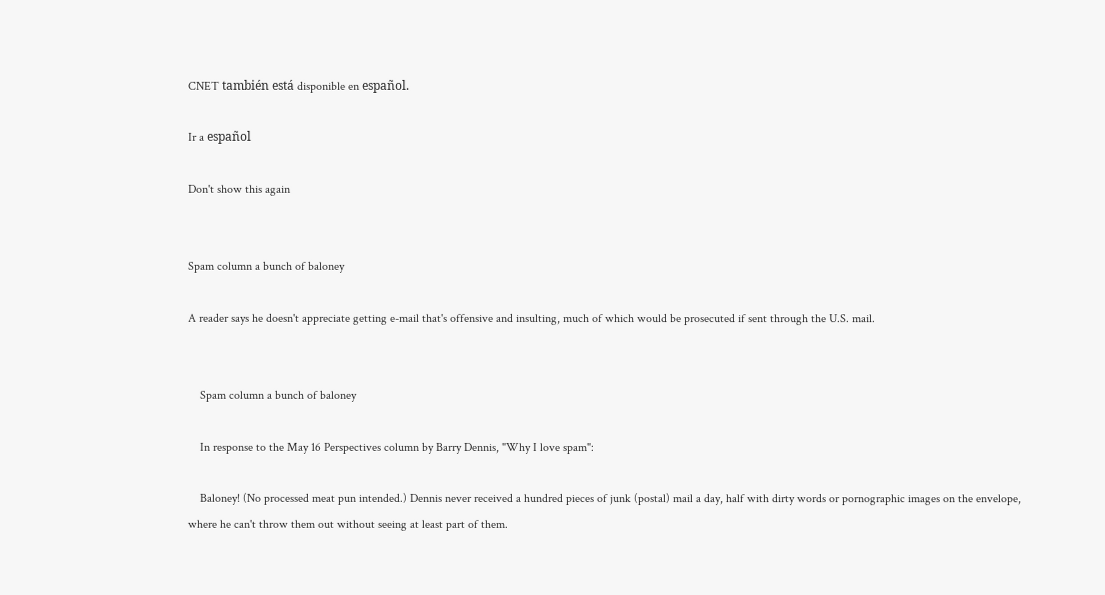CNET también está disponible en español.

Ir a español

Don't show this again


Spam column a bunch of baloney

A reader says he doesn't appreciate getting e-mail that's offensive and insulting, much of which would be prosecuted if sent through the U.S. mail.


    Spam column a bunch of baloney

    In response to the May 16 Perspectives column by Barry Dennis, "Why I love spam":

    Baloney! (No processed meat pun intended.) Dennis never received a hundred pieces of junk (postal) mail a day, half with dirty words or pornographic images on the envelope, where he can't throw them out without seeing at least part of them.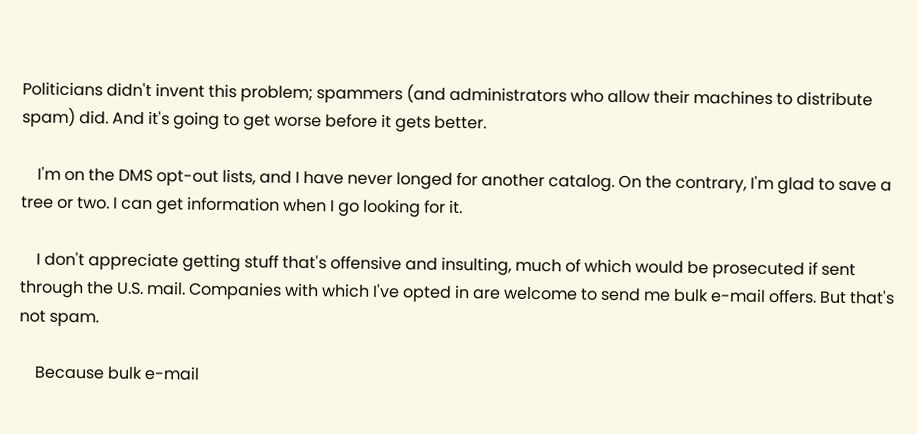Politicians didn't invent this problem; spammers (and administrators who allow their machines to distribute spam) did. And it's going to get worse before it gets better.

    I'm on the DMS opt-out lists, and I have never longed for another catalog. On the contrary, I'm glad to save a tree or two. I can get information when I go looking for it.

    I don't appreciate getting stuff that's offensive and insulting, much of which would be prosecuted if sent through the U.S. mail. Companies with which I've opted in are welcome to send me bulk e-mail offers. But that's not spam.

    Because bulk e-mail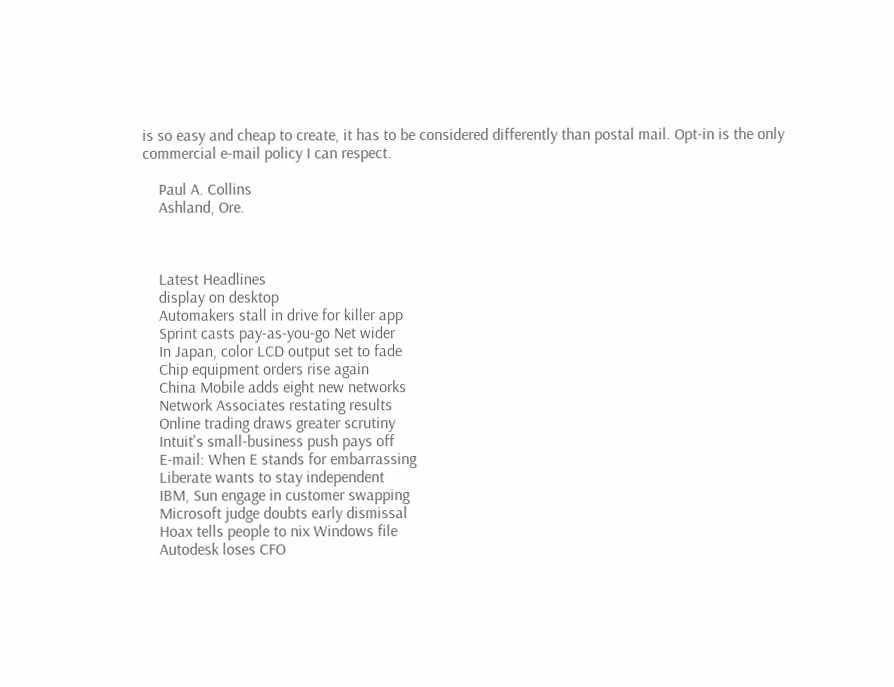is so easy and cheap to create, it has to be considered differently than postal mail. Opt-in is the only commercial e-mail policy I can respect.

    Paul A. Collins
    Ashland, Ore.



    Latest Headlines
    display on desktop
    Automakers stall in drive for killer app
    Sprint casts pay-as-you-go Net wider
    In Japan, color LCD output set to fade
    Chip equipment orders rise again
    China Mobile adds eight new networks
    Network Associates restating results
    Online trading draws greater scrutiny
    Intuit's small-business push pays off
    E-mail: When E stands for embarrassing
    Liberate wants to stay independent
    IBM, Sun engage in customer swapping
    Microsoft judge doubts early dismissal
    Hoax tells people to nix Windows file
    Autodesk loses CFO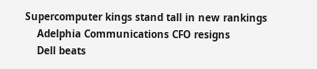Supercomputer kings stand tall in new rankings
    Adelphia Communications CFO resigns
    Dell beats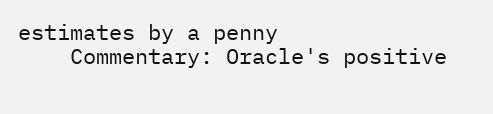estimates by a penny
    Commentary: Oracle's positive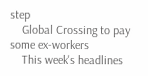step
    Global Crossing to pay some ex-workers
    This week's headlines